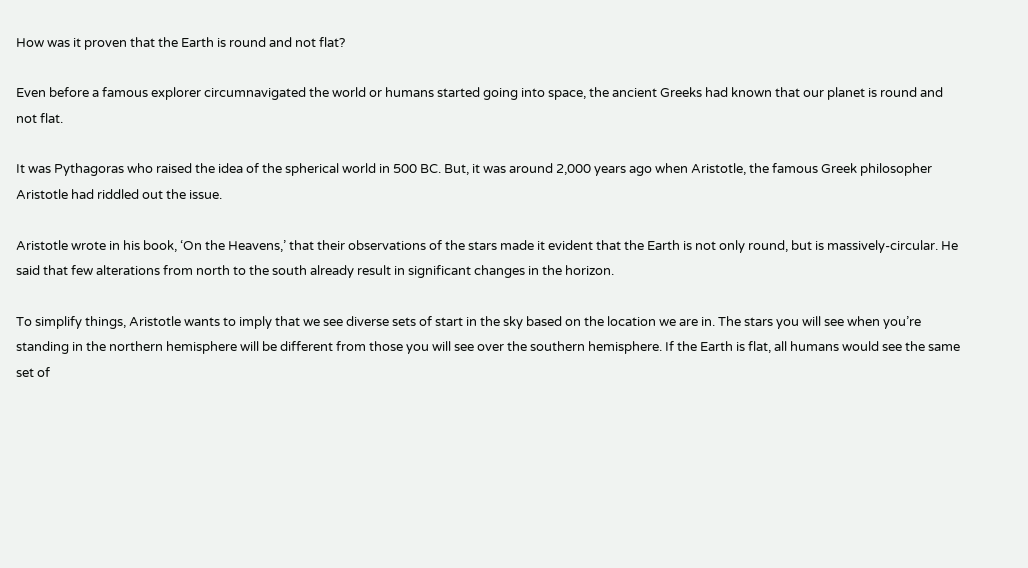How was it proven that the Earth is round and not flat?

Even before a famous explorer circumnavigated the world or humans started going into space, the ancient Greeks had known that our planet is round and not flat.

It was Pythagoras who raised the idea of the spherical world in 500 BC. But, it was around 2,000 years ago when Aristotle, the famous Greek philosopher Aristotle had riddled out the issue.

Aristotle wrote in his book, ‘On the Heavens,’ that their observations of the stars made it evident that the Earth is not only round, but is massively-circular. He said that few alterations from north to the south already result in significant changes in the horizon.

To simplify things, Aristotle wants to imply that we see diverse sets of start in the sky based on the location we are in. The stars you will see when you’re standing in the northern hemisphere will be different from those you will see over the southern hemisphere. If the Earth is flat, all humans would see the same set of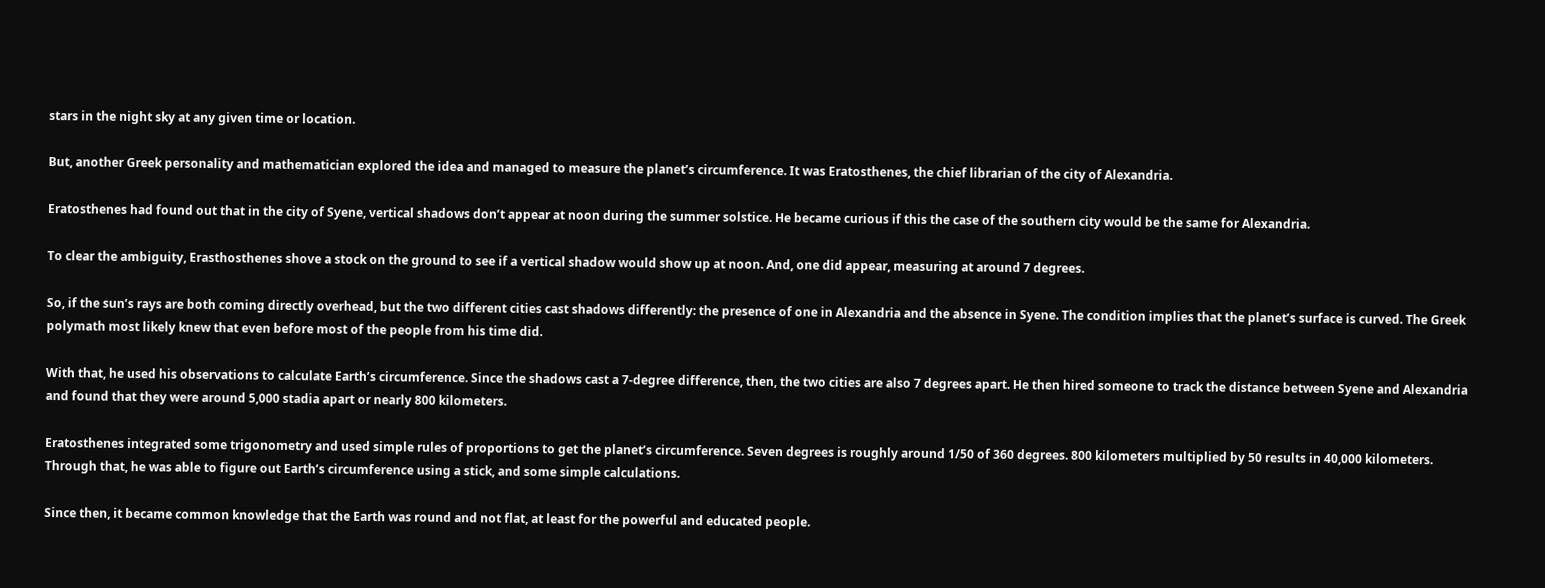stars in the night sky at any given time or location.

But, another Greek personality and mathematician explored the idea and managed to measure the planet’s circumference. It was Eratosthenes, the chief librarian of the city of Alexandria.

Eratosthenes had found out that in the city of Syene, vertical shadows don’t appear at noon during the summer solstice. He became curious if this the case of the southern city would be the same for Alexandria.

To clear the ambiguity, Erasthosthenes shove a stock on the ground to see if a vertical shadow would show up at noon. And, one did appear, measuring at around 7 degrees.

So, if the sun’s rays are both coming directly overhead, but the two different cities cast shadows differently: the presence of one in Alexandria and the absence in Syene. The condition implies that the planet’s surface is curved. The Greek polymath most likely knew that even before most of the people from his time did.

With that, he used his observations to calculate Earth’s circumference. Since the shadows cast a 7-degree difference, then, the two cities are also 7 degrees apart. He then hired someone to track the distance between Syene and Alexandria and found that they were around 5,000 stadia apart or nearly 800 kilometers.

Eratosthenes integrated some trigonometry and used simple rules of proportions to get the planet’s circumference. Seven degrees is roughly around 1/50 of 360 degrees. 800 kilometers multiplied by 50 results in 40,000 kilometers. Through that, he was able to figure out Earth’s circumference using a stick, and some simple calculations.

Since then, it became common knowledge that the Earth was round and not flat, at least for the powerful and educated people.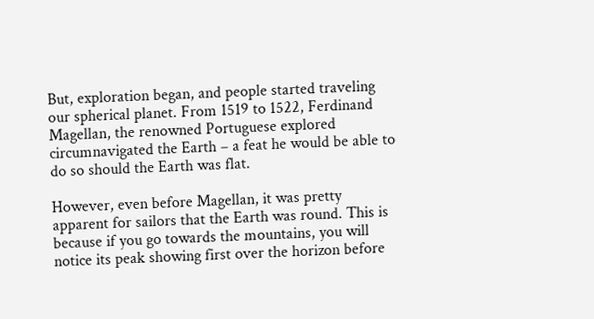But, exploration began, and people started traveling our spherical planet. From 1519 to 1522, Ferdinand Magellan, the renowned Portuguese explored circumnavigated the Earth – a feat he would be able to do so should the Earth was flat.

However, even before Magellan, it was pretty apparent for sailors that the Earth was round. This is because if you go towards the mountains, you will notice its peak showing first over the horizon before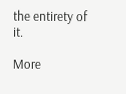the entirety of it.

More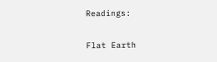Readings:

Flat Earth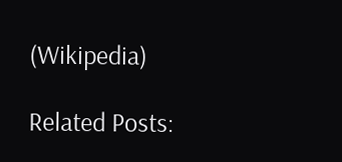(Wikipedia)

Related Posts: